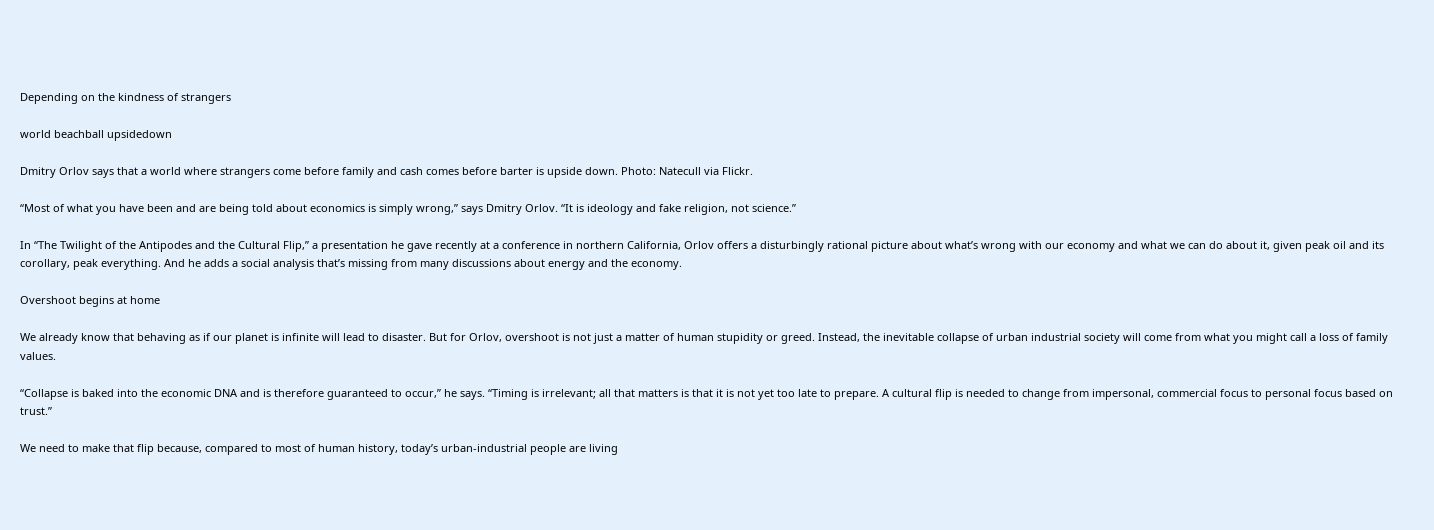Depending on the kindness of strangers

world beachball upsidedown

Dmitry Orlov says that a world where strangers come before family and cash comes before barter is upside down. Photo: Natecull via Flickr.

“Most of what you have been and are being told about economics is simply wrong,” says Dmitry Orlov. “It is ideology and fake religion, not science.”

In “The Twilight of the Antipodes and the Cultural Flip,” a presentation he gave recently at a conference in northern California, Orlov offers a disturbingly rational picture about what’s wrong with our economy and what we can do about it, given peak oil and its corollary, peak everything. And he adds a social analysis that’s missing from many discussions about energy and the economy.

Overshoot begins at home

We already know that behaving as if our planet is infinite will lead to disaster. But for Orlov, overshoot is not just a matter of human stupidity or greed. Instead, the inevitable collapse of urban industrial society will come from what you might call a loss of family values.

“Collapse is baked into the economic DNA and is therefore guaranteed to occur,” he says. “Timing is irrelevant; all that matters is that it is not yet too late to prepare. A cultural flip is needed to change from impersonal, commercial focus to personal focus based on trust.”

We need to make that flip because, compared to most of human history, today’s urban-industrial people are living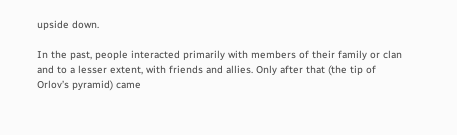upside down.

In the past, people interacted primarily with members of their family or clan and to a lesser extent, with friends and allies. Only after that (the tip of Orlov’s pyramid) came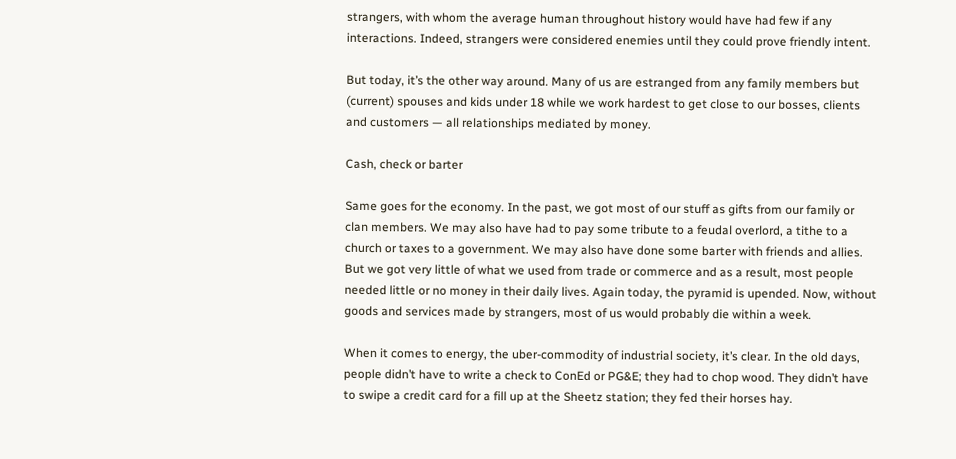strangers, with whom the average human throughout history would have had few if any interactions. Indeed, strangers were considered enemies until they could prove friendly intent.

But today, it’s the other way around. Many of us are estranged from any family members but (current) spouses and kids under 18 while we work hardest to get close to our bosses, clients and customers — all relationships mediated by money.

Cash, check or barter

Same goes for the economy. In the past, we got most of our stuff as gifts from our family or clan members. We may also have had to pay some tribute to a feudal overlord, a tithe to a church or taxes to a government. We may also have done some barter with friends and allies. But we got very little of what we used from trade or commerce and as a result, most people needed little or no money in their daily lives. Again today, the pyramid is upended. Now, without goods and services made by strangers, most of us would probably die within a week.

When it comes to energy, the uber-commodity of industrial society, it’s clear. In the old days, people didn’t have to write a check to ConEd or PG&E; they had to chop wood. They didn’t have to swipe a credit card for a fill up at the Sheetz station; they fed their horses hay.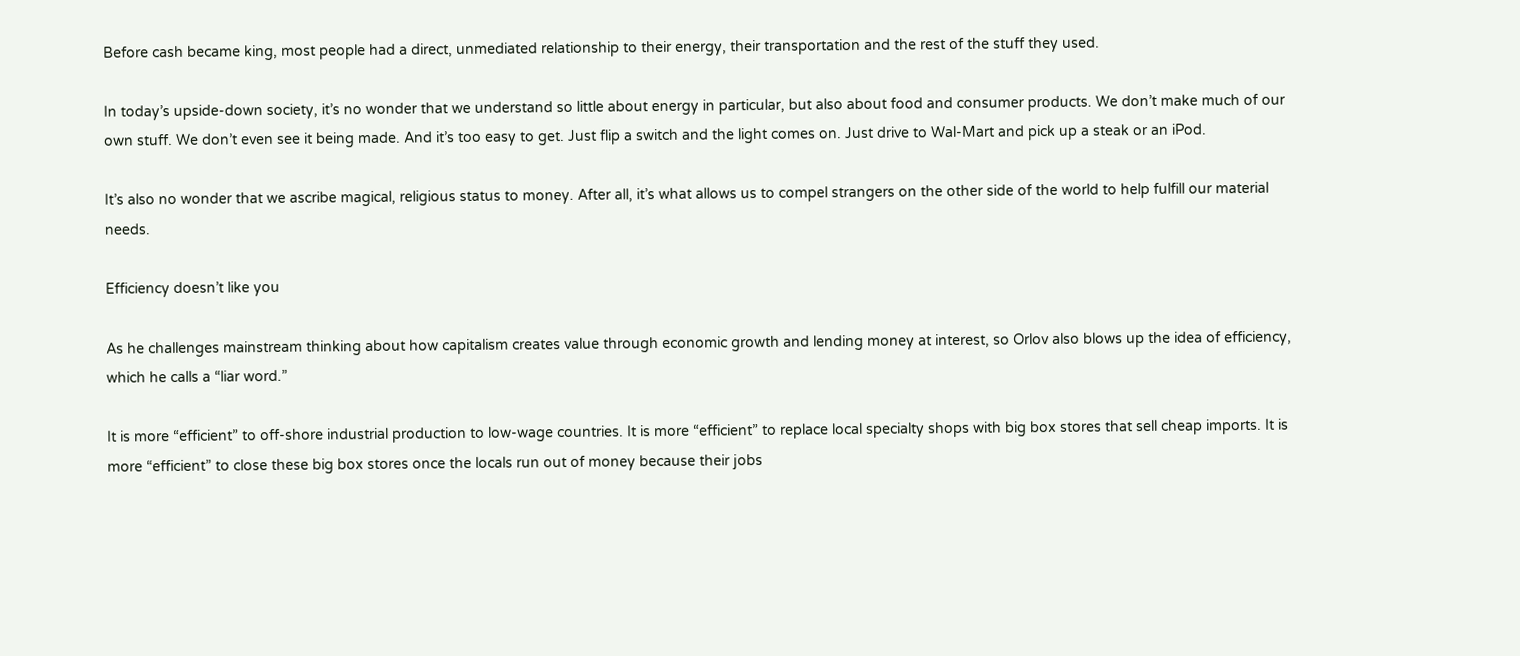Before cash became king, most people had a direct, unmediated relationship to their energy, their transportation and the rest of the stuff they used.

In today’s upside-down society, it’s no wonder that we understand so little about energy in particular, but also about food and consumer products. We don’t make much of our own stuff. We don’t even see it being made. And it’s too easy to get. Just flip a switch and the light comes on. Just drive to Wal-Mart and pick up a steak or an iPod.

It’s also no wonder that we ascribe magical, religious status to money. After all, it’s what allows us to compel strangers on the other side of the world to help fulfill our material needs.

Efficiency doesn’t like you

As he challenges mainstream thinking about how capitalism creates value through economic growth and lending money at interest, so Orlov also blows up the idea of efficiency, which he calls a “liar word.”

It is more “efficient” to off-shore industrial production to low-wage countries. It is more “efficient” to replace local specialty shops with big box stores that sell cheap imports. It is more “efficient” to close these big box stores once the locals run out of money because their jobs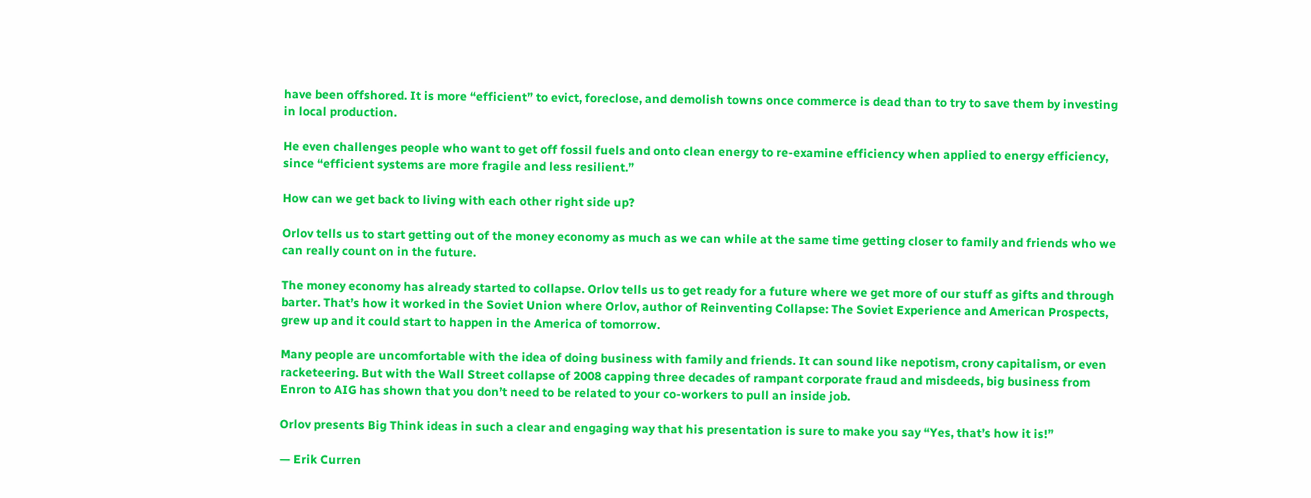have been offshored. It is more “efficient” to evict, foreclose, and demolish towns once commerce is dead than to try to save them by investing in local production.

He even challenges people who want to get off fossil fuels and onto clean energy to re-examine efficiency when applied to energy efficiency, since “efficient systems are more fragile and less resilient.”

How can we get back to living with each other right side up?

Orlov tells us to start getting out of the money economy as much as we can while at the same time getting closer to family and friends who we can really count on in the future.

The money economy has already started to collapse. Orlov tells us to get ready for a future where we get more of our stuff as gifts and through barter. That’s how it worked in the Soviet Union where Orlov, author of Reinventing Collapse: The Soviet Experience and American Prospects, grew up and it could start to happen in the America of tomorrow.

Many people are uncomfortable with the idea of doing business with family and friends. It can sound like nepotism, crony capitalism, or even racketeering. But with the Wall Street collapse of 2008 capping three decades of rampant corporate fraud and misdeeds, big business from Enron to AIG has shown that you don’t need to be related to your co-workers to pull an inside job.

Orlov presents Big Think ideas in such a clear and engaging way that his presentation is sure to make you say “Yes, that’s how it is!”

— Erik Curren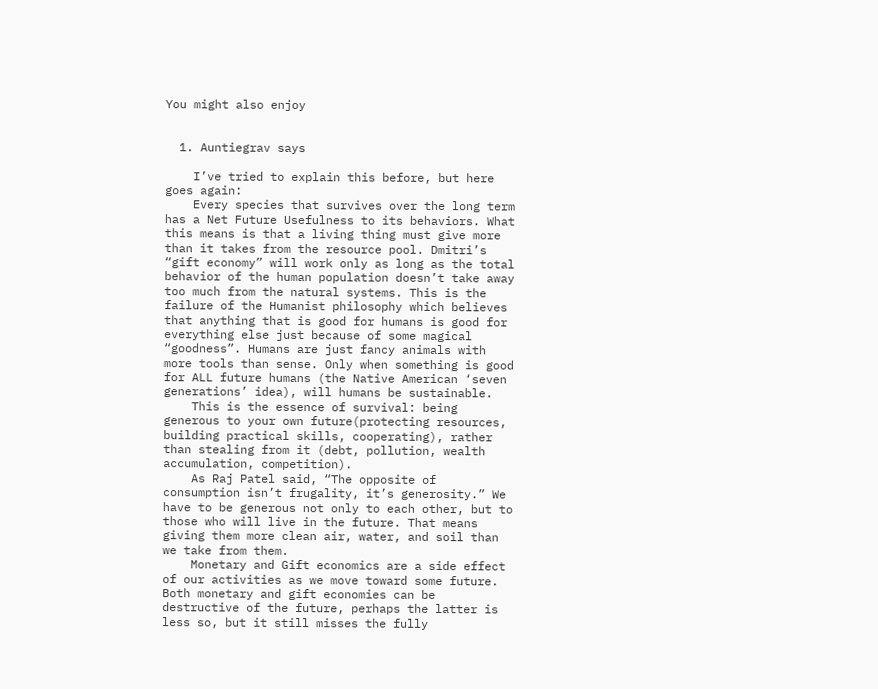You might also enjoy


  1. Auntiegrav says

    I’ve tried to explain this before, but here goes again:
    Every species that survives over the long term has a Net Future Usefulness to its behaviors. What this means is that a living thing must give more than it takes from the resource pool. Dmitri’s “gift economy” will work only as long as the total behavior of the human population doesn’t take away too much from the natural systems. This is the failure of the Humanist philosophy which believes that anything that is good for humans is good for everything else just because of some magical “goodness”. Humans are just fancy animals with more tools than sense. Only when something is good for ALL future humans (the Native American ‘seven generations’ idea), will humans be sustainable.
    This is the essence of survival: being generous to your own future(protecting resources, building practical skills, cooperating), rather than stealing from it (debt, pollution, wealth accumulation, competition).
    As Raj Patel said, “The opposite of consumption isn’t frugality, it’s generosity.” We have to be generous not only to each other, but to those who will live in the future. That means giving them more clean air, water, and soil than we take from them.
    Monetary and Gift economics are a side effect of our activities as we move toward some future. Both monetary and gift economies can be destructive of the future, perhaps the latter is less so, but it still misses the fully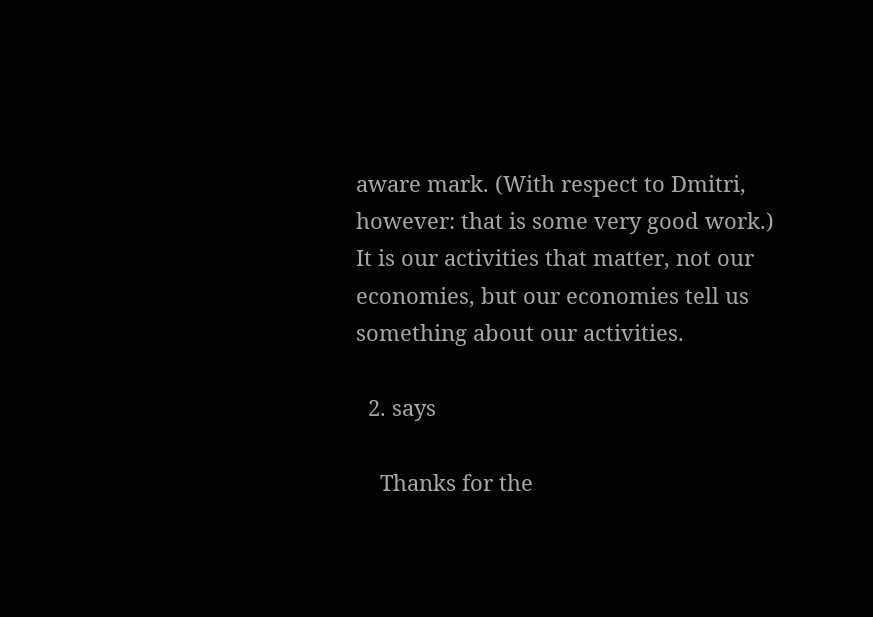aware mark. (With respect to Dmitri, however: that is some very good work.) It is our activities that matter, not our economies, but our economies tell us something about our activities.

  2. says

    Thanks for the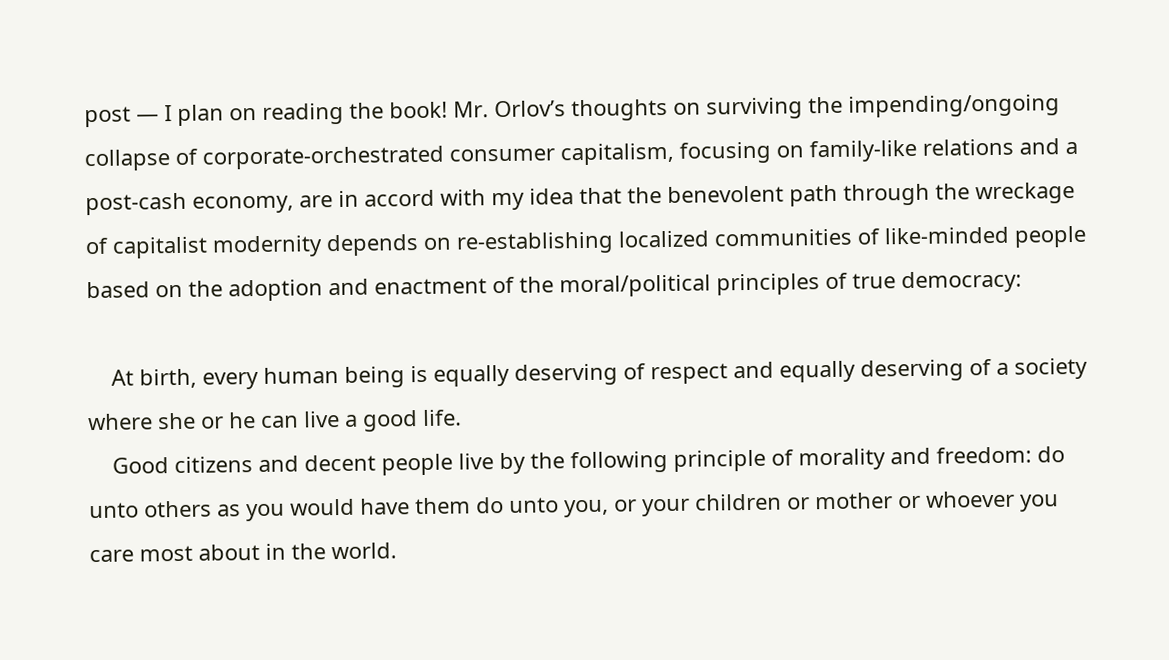post — I plan on reading the book! Mr. Orlov’s thoughts on surviving the impending/ongoing collapse of corporate-orchestrated consumer capitalism, focusing on family-like relations and a post-cash economy, are in accord with my idea that the benevolent path through the wreckage of capitalist modernity depends on re-establishing localized communities of like-minded people based on the adoption and enactment of the moral/political principles of true democracy:

    At birth, every human being is equally deserving of respect and equally deserving of a society where she or he can live a good life.
    Good citizens and decent people live by the following principle of morality and freedom: do unto others as you would have them do unto you, or your children or mother or whoever you care most about in the world.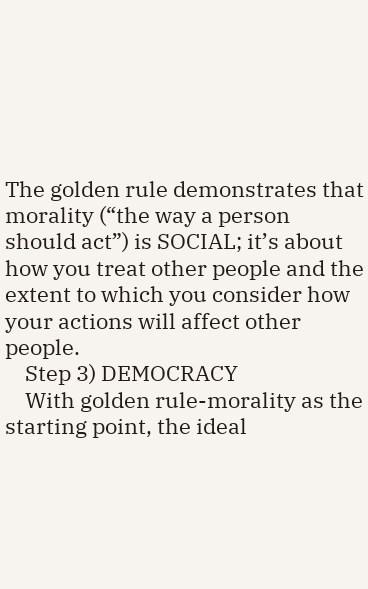The golden rule demonstrates that morality (“the way a person should act”) is SOCIAL; it’s about how you treat other people and the extent to which you consider how your actions will affect other people.
    Step 3) DEMOCRACY
    With golden rule-morality as the starting point, the ideal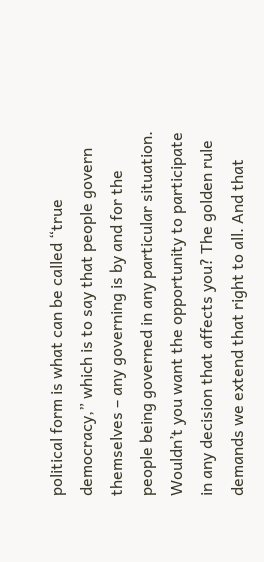political form is what can be called “true democracy,” which is to say that people govern themselves – any governing is by and for the people being governed in any particular situation. Wouldn’t you want the opportunity to participate in any decision that affects you? The golden rule demands we extend that right to all. And that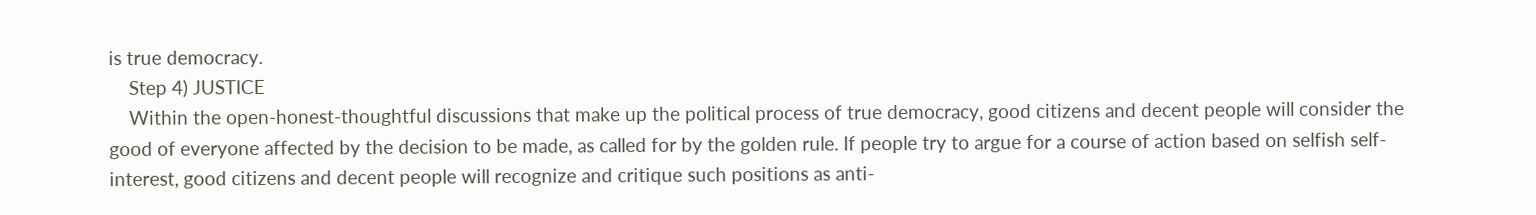is true democracy.
    Step 4) JUSTICE
    Within the open-honest-thoughtful discussions that make up the political process of true democracy, good citizens and decent people will consider the good of everyone affected by the decision to be made, as called for by the golden rule. If people try to argue for a course of action based on selfish self-interest, good citizens and decent people will recognize and critique such positions as anti-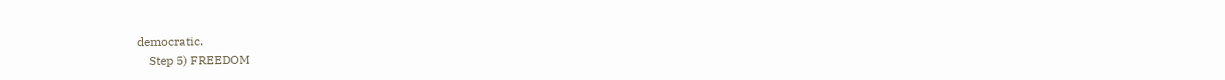democratic.
    Step 5) FREEDOM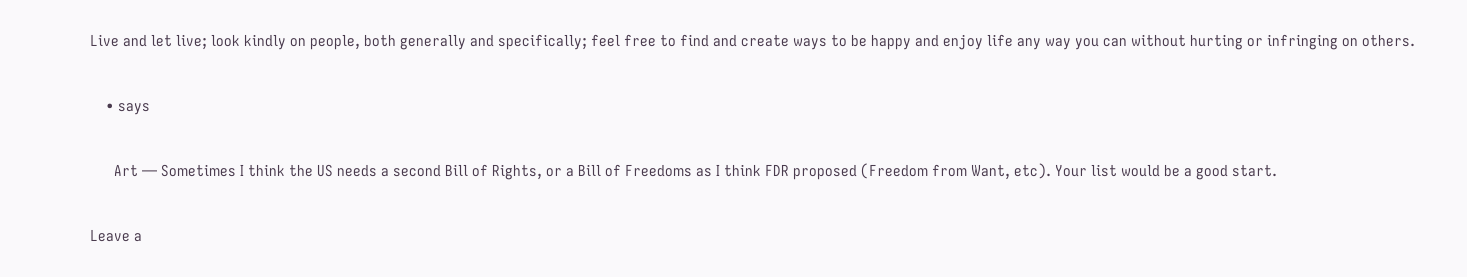Live and let live; look kindly on people, both generally and specifically; feel free to find and create ways to be happy and enjoy life any way you can without hurting or infringing on others.

    • says

      Art — Sometimes I think the US needs a second Bill of Rights, or a Bill of Freedoms as I think FDR proposed (Freedom from Want, etc). Your list would be a good start.

Leave a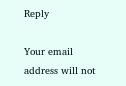Reply

Your email address will not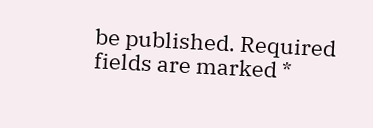be published. Required fields are marked *